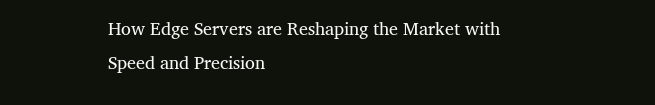How Edge Servers are Reshaping the Market with Speed and Precision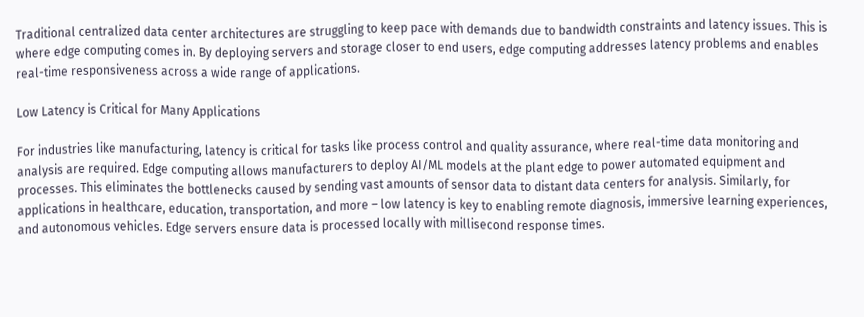Traditional centralized data center architectures are struggling to keep pace with demands due to bandwidth constraints and latency issues. This is where edge computing comes in. By deploying servers and storage closer to end users, edge computing addresses latency problems and enables real-time responsiveness across a wide range of applications.

Low Latency is Critical for Many Applications

For industries like manufacturing, latency is critical for tasks like process control and quality assurance, where real-time data monitoring and analysis are required. Edge computing allows manufacturers to deploy AI/ML models at the plant edge to power automated equipment and processes. This eliminates the bottlenecks caused by sending vast amounts of sensor data to distant data centers for analysis. Similarly, for applications in healthcare, education, transportation, and more – low latency is key to enabling remote diagnosis, immersive learning experiences, and autonomous vehicles. Edge servers ensure data is processed locally with millisecond response times.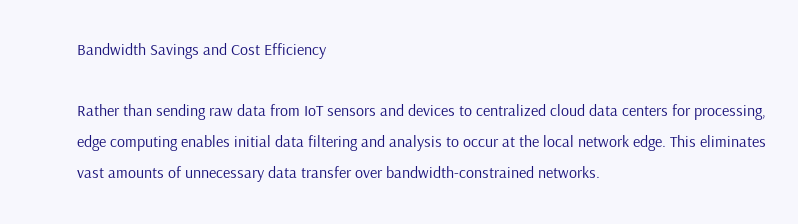Bandwidth Savings and Cost Efficiency

Rather than sending raw data from IoT sensors and devices to centralized cloud data centers for processing, edge computing enables initial data filtering and analysis to occur at the local network edge. This eliminates vast amounts of unnecessary data transfer over bandwidth-constrained networks.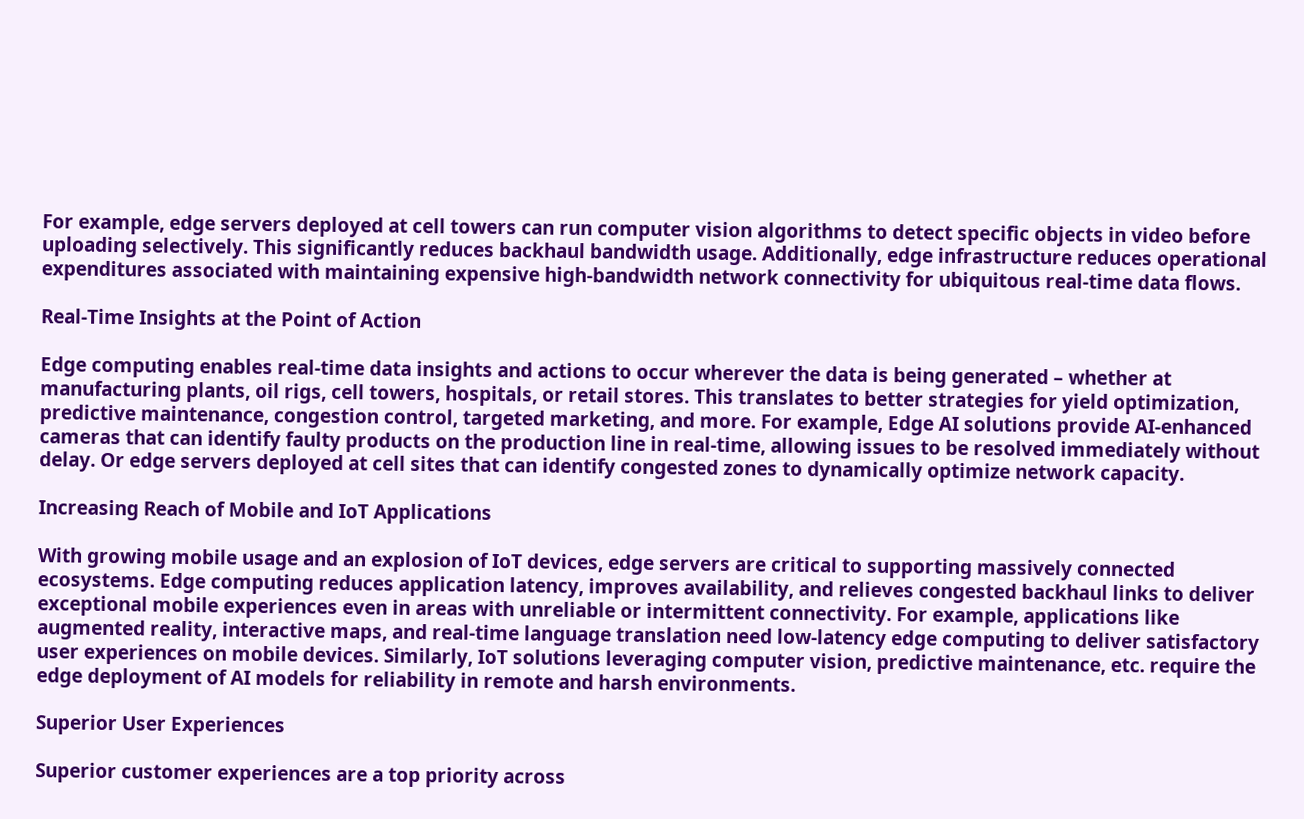For example, edge servers deployed at cell towers can run computer vision algorithms to detect specific objects in video before uploading selectively. This significantly reduces backhaul bandwidth usage. Additionally, edge infrastructure reduces operational expenditures associated with maintaining expensive high-bandwidth network connectivity for ubiquitous real-time data flows.

Real-Time Insights at the Point of Action

Edge computing enables real-time data insights and actions to occur wherever the data is being generated – whether at manufacturing plants, oil rigs, cell towers, hospitals, or retail stores. This translates to better strategies for yield optimization, predictive maintenance, congestion control, targeted marketing, and more. For example, Edge AI solutions provide AI-enhanced cameras that can identify faulty products on the production line in real-time, allowing issues to be resolved immediately without delay. Or edge servers deployed at cell sites that can identify congested zones to dynamically optimize network capacity.

Increasing Reach of Mobile and IoT Applications

With growing mobile usage and an explosion of IoT devices, edge servers are critical to supporting massively connected ecosystems. Edge computing reduces application latency, improves availability, and relieves congested backhaul links to deliver exceptional mobile experiences even in areas with unreliable or intermittent connectivity. For example, applications like augmented reality, interactive maps, and real-time language translation need low-latency edge computing to deliver satisfactory user experiences on mobile devices. Similarly, IoT solutions leveraging computer vision, predictive maintenance, etc. require the edge deployment of AI models for reliability in remote and harsh environments.

Superior User Experiences

Superior customer experiences are a top priority across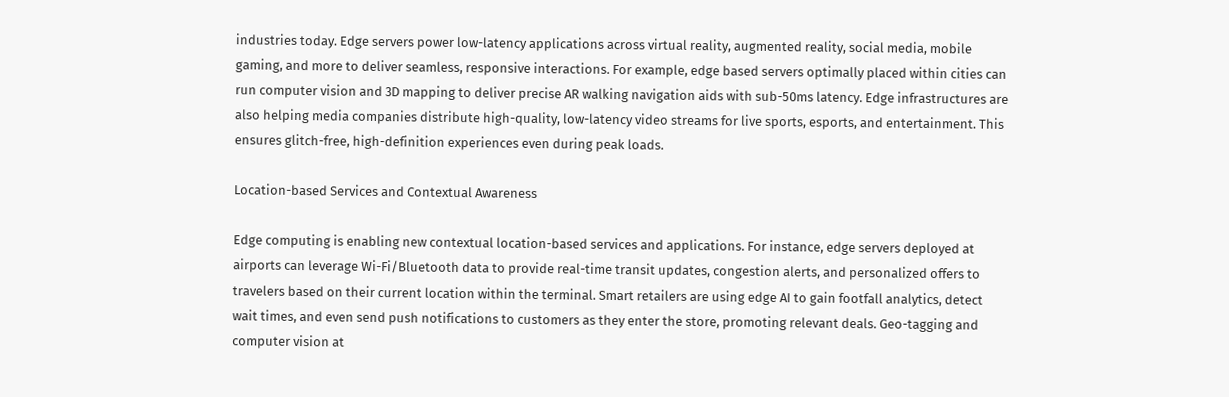industries today. Edge servers power low-latency applications across virtual reality, augmented reality, social media, mobile gaming, and more to deliver seamless, responsive interactions. For example, edge based servers optimally placed within cities can run computer vision and 3D mapping to deliver precise AR walking navigation aids with sub-50ms latency. Edge infrastructures are also helping media companies distribute high-quality, low-latency video streams for live sports, esports, and entertainment. This ensures glitch-free, high-definition experiences even during peak loads.

Location-based Services and Contextual Awareness

Edge computing is enabling new contextual location-based services and applications. For instance, edge servers deployed at airports can leverage Wi-Fi/Bluetooth data to provide real-time transit updates, congestion alerts, and personalized offers to travelers based on their current location within the terminal. Smart retailers are using edge AI to gain footfall analytics, detect wait times, and even send push notifications to customers as they enter the store, promoting relevant deals. Geo-tagging and computer vision at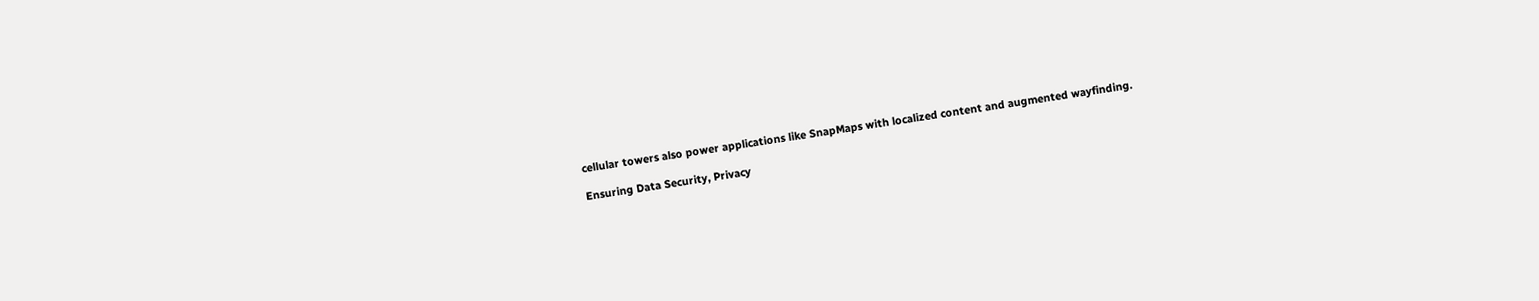cellular towers also power applications like SnapMaps with localized content and augmented wayfinding.

Ensuring Data Security, Privacy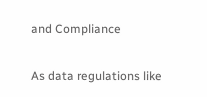and Compliance

As data regulations like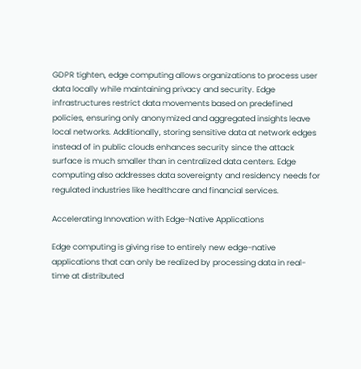GDPR tighten, edge computing allows organizations to process user data locally while maintaining privacy and security. Edge infrastructures restrict data movements based on predefined policies, ensuring only anonymized and aggregated insights leave local networks. Additionally, storing sensitive data at network edges instead of in public clouds enhances security since the attack surface is much smaller than in centralized data centers. Edge computing also addresses data sovereignty and residency needs for regulated industries like healthcare and financial services.

Accelerating Innovation with Edge-Native Applications

Edge computing is giving rise to entirely new edge-native applications that can only be realized by processing data in real-time at distributed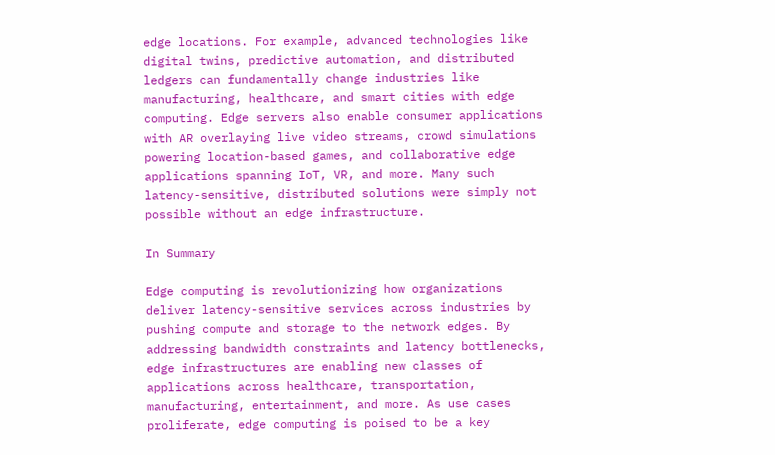edge locations. For example, advanced technologies like digital twins, predictive automation, and distributed ledgers can fundamentally change industries like manufacturing, healthcare, and smart cities with edge computing. Edge servers also enable consumer applications with AR overlaying live video streams, crowd simulations powering location-based games, and collaborative edge applications spanning IoT, VR, and more. Many such latency-sensitive, distributed solutions were simply not possible without an edge infrastructure.

In Summary

Edge computing is revolutionizing how organizations deliver latency-sensitive services across industries by pushing compute and storage to the network edges. By addressing bandwidth constraints and latency bottlenecks, edge infrastructures are enabling new classes of applications across healthcare, transportation, manufacturing, entertainment, and more. As use cases proliferate, edge computing is poised to be a key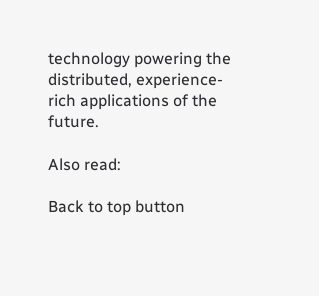technology powering the distributed, experience-rich applications of the future.

Also read:

Back to top button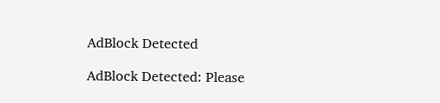AdBlock Detected

AdBlock Detected: Please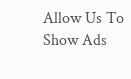Allow Us To Show Ads